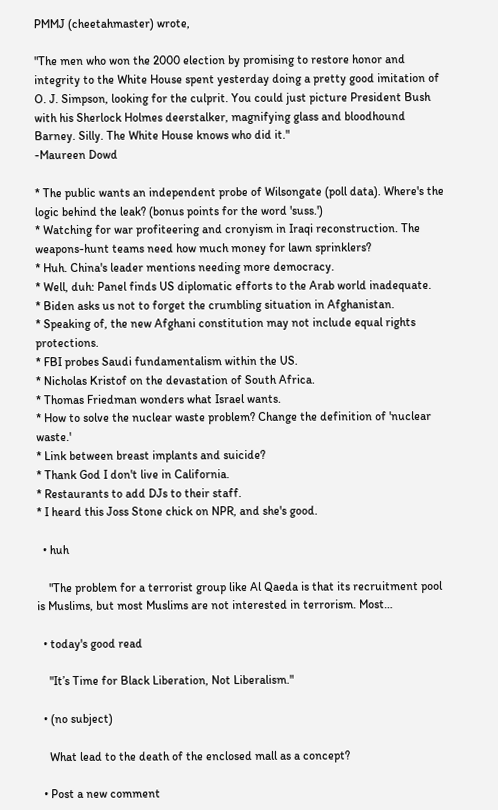PMMJ (cheetahmaster) wrote,

"The men who won the 2000 election by promising to restore honor and integrity to the White House spent yesterday doing a pretty good imitation of O. J. Simpson, looking for the culprit. You could just picture President Bush with his Sherlock Holmes deerstalker, magnifying glass and bloodhound Barney. Silly. The White House knows who did it."
-Maureen Dowd

* The public wants an independent probe of Wilsongate (poll data). Where's the logic behind the leak? (bonus points for the word 'suss.')
* Watching for war profiteering and cronyism in Iraqi reconstruction. The weapons-hunt teams need how much money for lawn sprinklers?
* Huh. China's leader mentions needing more democracy.
* Well, duh: Panel finds US diplomatic efforts to the Arab world inadequate.
* Biden asks us not to forget the crumbling situation in Afghanistan.
* Speaking of, the new Afghani constitution may not include equal rights protections.
* FBI probes Saudi fundamentalism within the US.
* Nicholas Kristof on the devastation of South Africa.
* Thomas Friedman wonders what Israel wants.
* How to solve the nuclear waste problem? Change the definition of 'nuclear waste.'
* Link between breast implants and suicide?
* Thank God I don't live in California.
* Restaurants to add DJs to their staff.
* I heard this Joss Stone chick on NPR, and she's good.

  • huh

    "The problem for a terrorist group like Al Qaeda is that its recruitment pool is Muslims, but most Muslims are not interested in terrorism. Most…

  • today's good read

    "It’s Time for Black Liberation, Not Liberalism."

  • (no subject)

    What lead to the death of the enclosed mall as a concept?

  • Post a new comment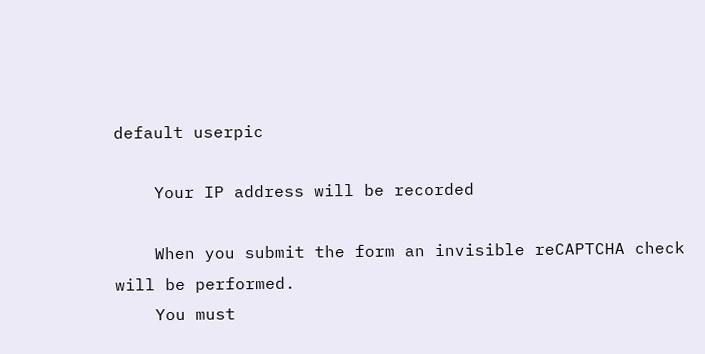default userpic

    Your IP address will be recorded

    When you submit the form an invisible reCAPTCHA check will be performed.
    You must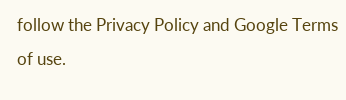follow the Privacy Policy and Google Terms of use.